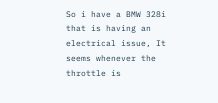So i have a BMW 328i that is having an electrical issue, It seems whenever the throttle is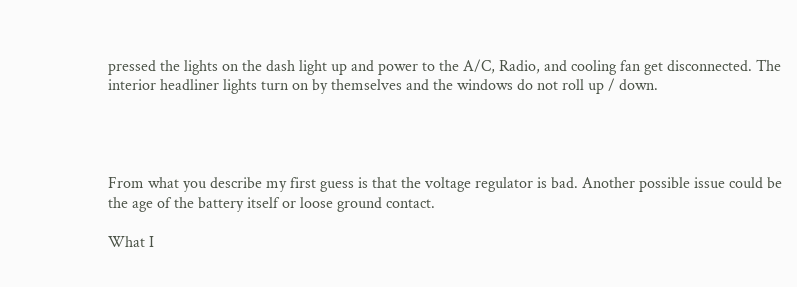pressed the lights on the dash light up and power to the A/C, Radio, and cooling fan get disconnected. The interior headliner lights turn on by themselves and the windows do not roll up / down.




From what you describe my first guess is that the voltage regulator is bad. Another possible issue could be the age of the battery itself or loose ground contact.

What I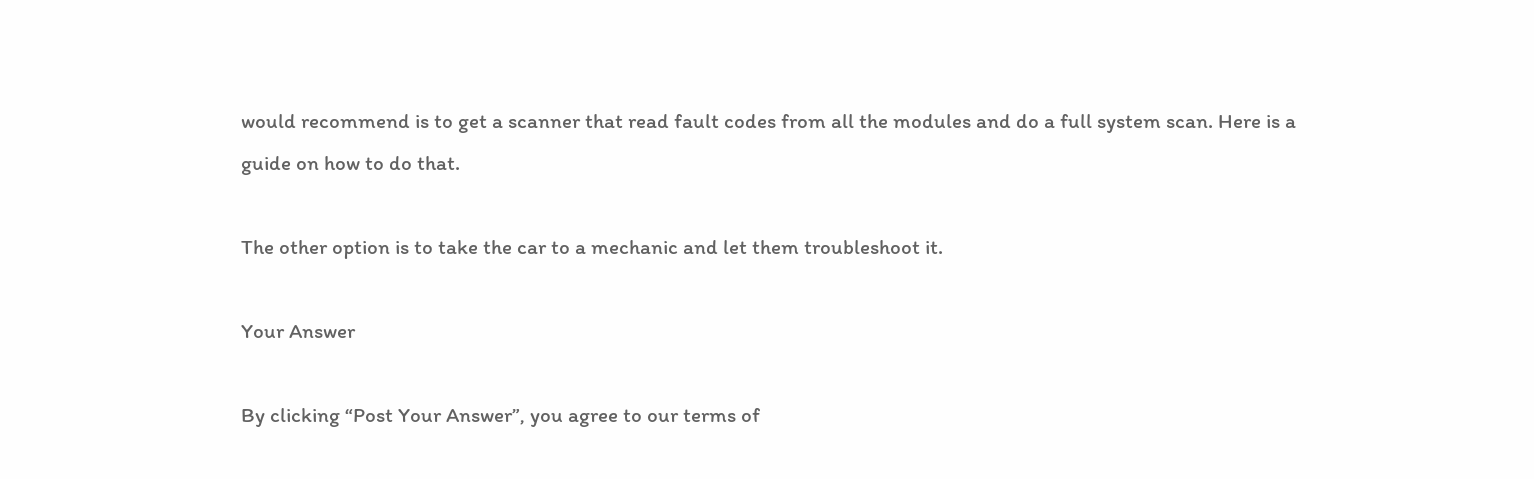would recommend is to get a scanner that read fault codes from all the modules and do a full system scan. Here is a guide on how to do that.

The other option is to take the car to a mechanic and let them troubleshoot it.

Your Answer

By clicking “Post Your Answer”, you agree to our terms of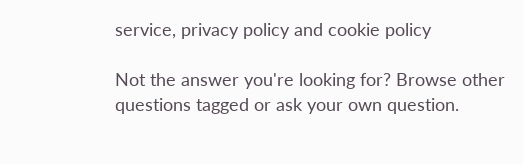service, privacy policy and cookie policy

Not the answer you're looking for? Browse other questions tagged or ask your own question.